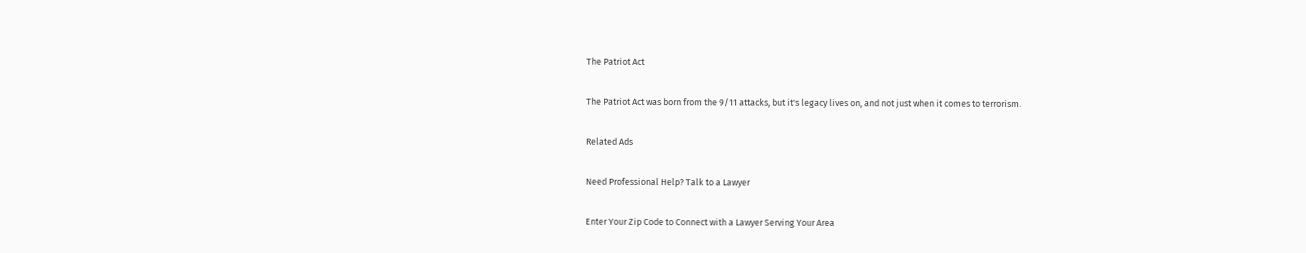The Patriot Act

The Patriot Act was born from the 9/11 attacks, but it's legacy lives on, and not just when it comes to terrorism.

Related Ads

Need Professional Help? Talk to a Lawyer

Enter Your Zip Code to Connect with a Lawyer Serving Your Area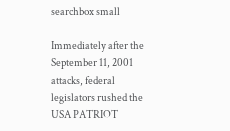searchbox small

Immediately after the September 11, 2001 attacks, federal legislators rushed the USA PATRIOT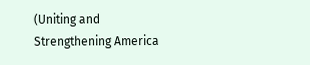(Uniting and Strengthening America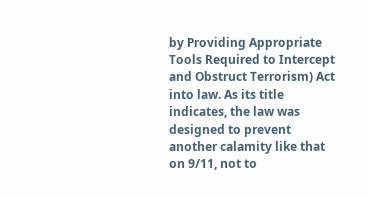by Providing Appropriate Tools Required to Intercept and Obstruct Terrorism) Act into law. As its title indicates, the law was designed to prevent another calamity like that on 9/11, not to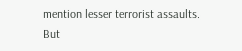mention lesser terrorist assaults. But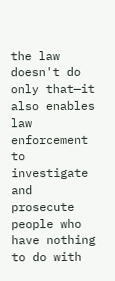the law doesn't do only that—it also enables law enforcement to investigate and prosecute people who have nothing to do with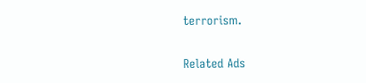terrorism.

Related Ads